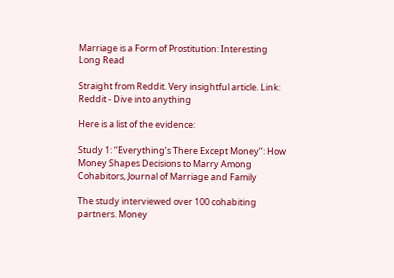Marriage is a Form of Prostitution: Interesting Long Read

Straight from Reddit. Very insightful article. Link: Reddit - Dive into anything

Here is a list of the evidence:

Study 1: ‘‘Everything’s There Except Money’’: How Money Shapes Decisions to Marry Among Cohabitors, Journal of Marriage and Family

The study interviewed over 100 cohabiting partners. Money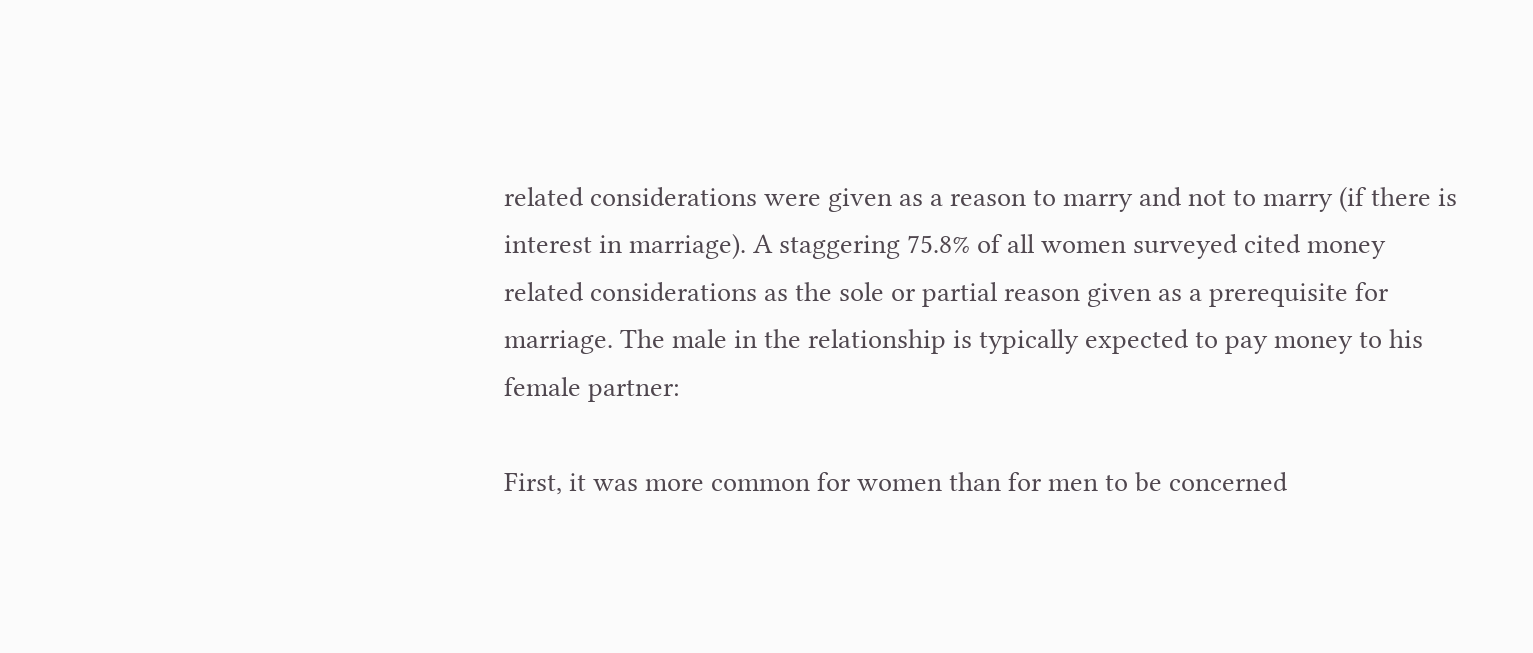related considerations were given as a reason to marry and not to marry (if there is interest in marriage). A staggering 75.8% of all women surveyed cited money related considerations as the sole or partial reason given as a prerequisite for marriage. The male in the relationship is typically expected to pay money to his female partner:

First, it was more common for women than for men to be concerned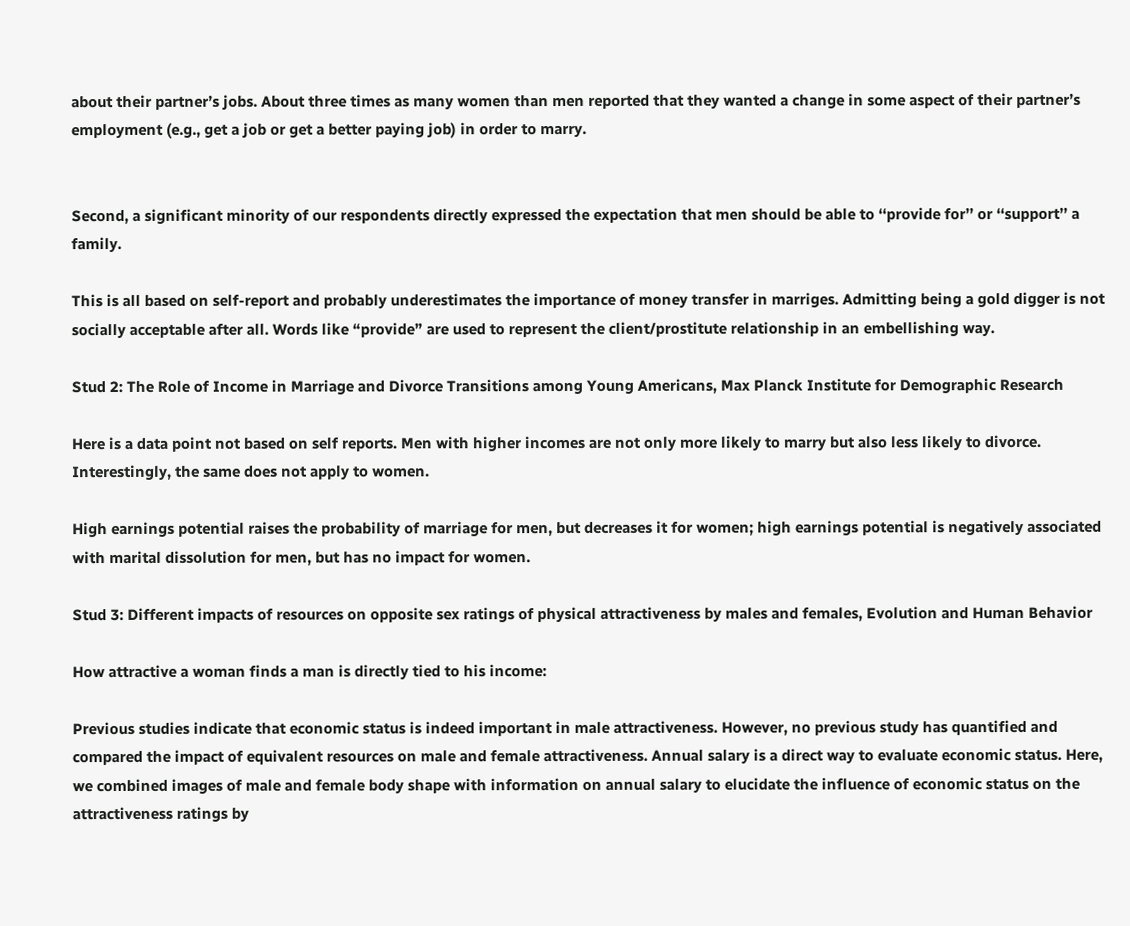about their partner’s jobs. About three times as many women than men reported that they wanted a change in some aspect of their partner’s employment (e.g., get a job or get a better paying job) in order to marry.


Second, a significant minority of our respondents directly expressed the expectation that men should be able to ‘‘provide for’’ or ‘‘support’’ a family.

This is all based on self-report and probably underestimates the importance of money transfer in marriges. Admitting being a gold digger is not socially acceptable after all. Words like “provide” are used to represent the client/prostitute relationship in an embellishing way.

Stud 2: The Role of Income in Marriage and Divorce Transitions among Young Americans, Max Planck Institute for Demographic Research

Here is a data point not based on self reports. Men with higher incomes are not only more likely to marry but also less likely to divorce. Interestingly, the same does not apply to women.

High earnings potential raises the probability of marriage for men, but decreases it for women; high earnings potential is negatively associated with marital dissolution for men, but has no impact for women.

Stud 3: Different impacts of resources on opposite sex ratings of physical attractiveness by males and females, Evolution and Human Behavior

How attractive a woman finds a man is directly tied to his income:

Previous studies indicate that economic status is indeed important in male attractiveness. However, no previous study has quantified and compared the impact of equivalent resources on male and female attractiveness. Annual salary is a direct way to evaluate economic status. Here, we combined images of male and female body shape with information on annual salary to elucidate the influence of economic status on the attractiveness ratings by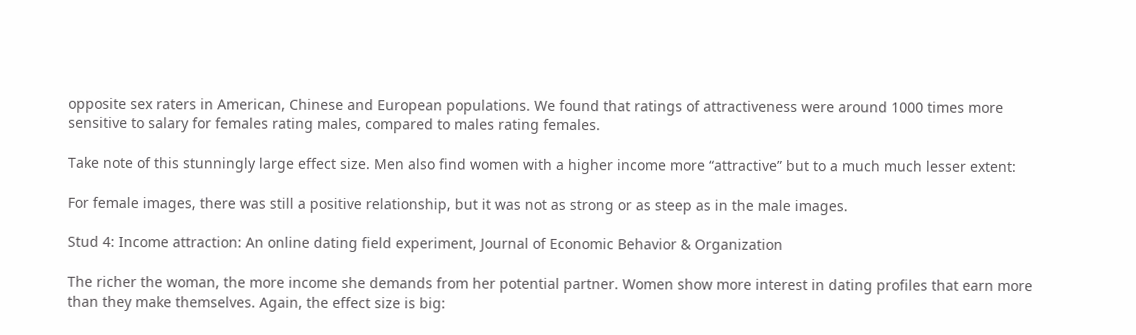opposite sex raters in American, Chinese and European populations. We found that ratings of attractiveness were around 1000 times more sensitive to salary for females rating males, compared to males rating females.

Take note of this stunningly large effect size. Men also find women with a higher income more “attractive” but to a much much lesser extent:

For female images, there was still a positive relationship, but it was not as strong or as steep as in the male images.

Stud 4: Income attraction: An online dating field experiment, Journal of Economic Behavior & Organization

The richer the woman, the more income she demands from her potential partner. Women show more interest in dating profiles that earn more than they make themselves. Again, the effect size is big: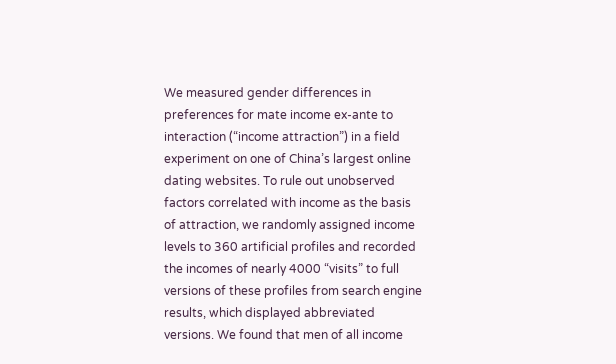We measured gender differences in preferences for mate income ex-ante to interaction (“income attraction”) in a field experiment on one of China’s largest online dating websites. To rule out unobserved factors correlated with income as the basis of attraction, we randomly assigned income levels to 360 artificial profiles and recorded the incomes of nearly 4000 “visits” to full versions of these profiles from search engine results, which displayed abbreviated versions. We found that men of all income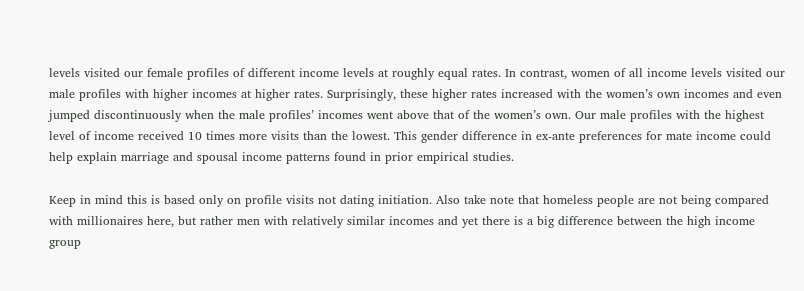levels visited our female profiles of different income levels at roughly equal rates. In contrast, women of all income levels visited our male profiles with higher incomes at higher rates. Surprisingly, these higher rates increased with the women’s own incomes and even jumped discontinuously when the male profiles’ incomes went above that of the women’s own. Our male profiles with the highest level of income received 10 times more visits than the lowest. This gender difference in ex-ante preferences for mate income could help explain marriage and spousal income patterns found in prior empirical studies.

Keep in mind this is based only on profile visits not dating initiation. Also take note that homeless people are not being compared with millionaires here, but rather men with relatively similar incomes and yet there is a big difference between the high income group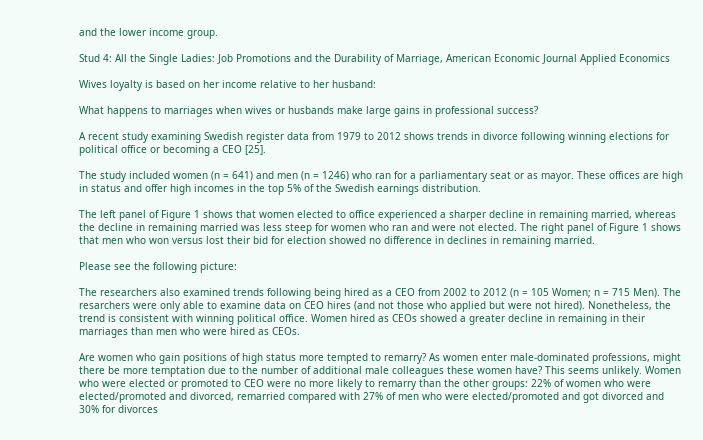and the lower income group.

Stud 4: All the Single Ladies: Job Promotions and the Durability of Marriage, American Economic Journal Applied Economics

Wives loyalty is based on her income relative to her husband:

What happens to marriages when wives or husbands make large gains in professional success?

A recent study examining Swedish register data from 1979 to 2012 shows trends in divorce following winning elections for political office or becoming a CEO [25].

The study included women (n = 641) and men (n = 1246) who ran for a parliamentary seat or as mayor. These offices are high in status and offer high incomes in the top 5% of the Swedish earnings distribution.

The left panel of Figure 1 shows that women elected to office experienced a sharper decline in remaining married, whereas the decline in remaining married was less steep for women who ran and were not elected. The right panel of Figure 1 shows that men who won versus lost their bid for election showed no difference in declines in remaining married.

Please see the following picture:

The researchers also examined trends following being hired as a CEO from 2002 to 2012 (n = 105 Women; n = 715 Men). The resarchers were only able to examine data on CEO hires (and not those who applied but were not hired). Nonetheless, the trend is consistent with winning political office. Women hired as CEOs showed a greater decline in remaining in their marriages than men who were hired as CEOs.

Are women who gain positions of high status more tempted to remarry? As women enter male-dominated professions, might there be more temptation due to the number of additional male colleagues these women have? This seems unlikely. Women who were elected or promoted to CEO were no more likely to remarry than the other groups: 22% of women who were elected/promoted and divorced, remarried compared with 27% of men who were elected/promoted and got divorced and 30% for divorces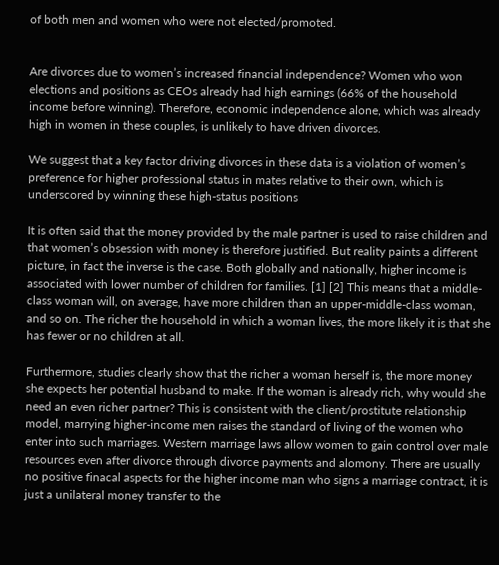of both men and women who were not elected/promoted.


Are divorces due to women’s increased financial independence? Women who won elections and positions as CEOs already had high earnings (66% of the household income before winning). Therefore, economic independence alone, which was already high in women in these couples, is unlikely to have driven divorces.

We suggest that a key factor driving divorces in these data is a violation of women’s preference for higher professional status in mates relative to their own, which is underscored by winning these high-status positions

It is often said that the money provided by the male partner is used to raise children and that women’s obsession with money is therefore justified. But reality paints a different picture, in fact the inverse is the case. Both globally and nationally, higher income is associated with lower number of children for families. [1] [2] This means that a middle-class woman will, on average, have more children than an upper-middle-class woman, and so on. The richer the household in which a woman lives, the more likely it is that she has fewer or no children at all.

Furthermore, studies clearly show that the richer a woman herself is, the more money she expects her potential husband to make. If the woman is already rich, why would she need an even richer partner? This is consistent with the client/prostitute relationship model, marrying higher-income men raises the standard of living of the women who enter into such marriages. Western marriage laws allow women to gain control over male resources even after divorce through divorce payments and alomony. There are usually no positive finacal aspects for the higher income man who signs a marriage contract, it is just a unilateral money transfer to the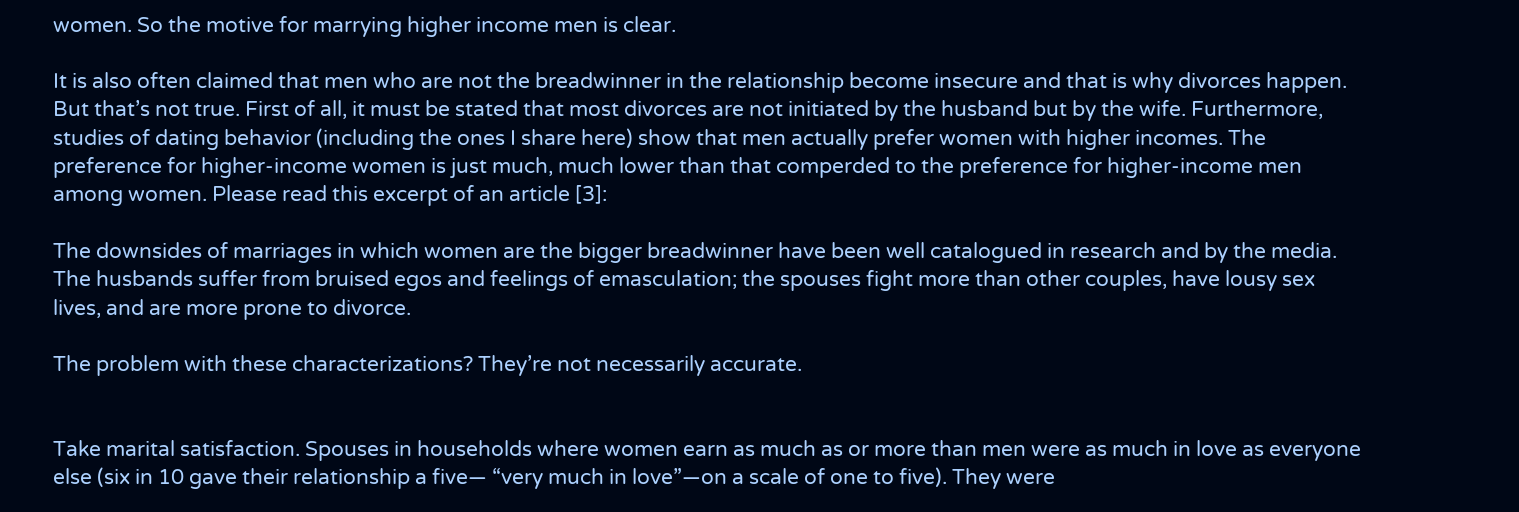women. So the motive for marrying higher income men is clear.

It is also often claimed that men who are not the breadwinner in the relationship become insecure and that is why divorces happen. But that’s not true. First of all, it must be stated that most divorces are not initiated by the husband but by the wife. Furthermore, studies of dating behavior (including the ones I share here) show that men actually prefer women with higher incomes. The preference for higher-income women is just much, much lower than that comperded to the preference for higher-income men among women. Please read this excerpt of an article [3]:

The downsides of marriages in which women are the bigger breadwinner have been well catalogued in research and by the media. The husbands suffer from bruised egos and feelings of emasculation; the spouses fight more than other couples, have lousy sex lives, and are more prone to divorce.

The problem with these characterizations? They’re not necessarily accurate.


Take marital satisfaction. Spouses in households where women earn as much as or more than men were as much in love as everyone else (six in 10 gave their relationship a five— “very much in love”—on a scale of one to five). They were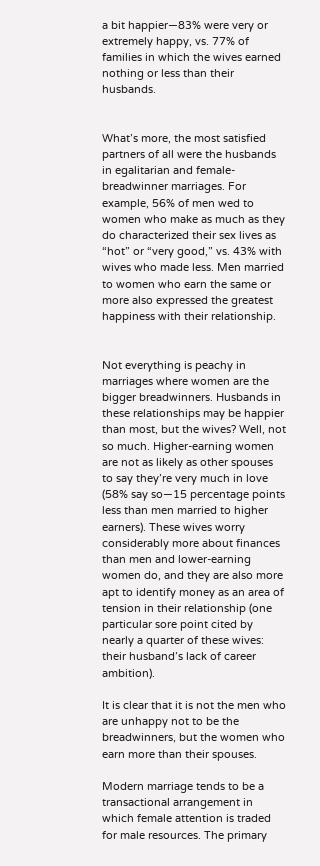a bit happier—83% were very or extremely happy, vs. 77% of families in which the wives earned nothing or less than their husbands.


What’s more, the most satisfied partners of all were the husbands in egalitarian and female-breadwinner marriages. For example, 56% of men wed to women who make as much as they do characterized their sex lives as “hot” or “very good,” vs. 43% with wives who made less. Men married to women who earn the same or more also expressed the greatest happiness with their relationship.


Not everything is peachy in marriages where women are the bigger breadwinners. Husbands in these relationships may be happier than most, but the wives? Well, not so much. Higher-earning women are not as likely as other spouses to say they’re very much in love (58% say so—15 percentage points less than men married to higher earners). These wives worry considerably more about finances than men and lower-earning women do, and they are also more apt to identify money as an area of tension in their relationship (one particular sore point cited by nearly a quarter of these wives: their husband’s lack of career ambition).

It is clear that it is not the men who are unhappy not to be the breadwinners, but the women who earn more than their spouses.

Modern marriage tends to be a transactional arrangement in which female attention is traded for male resources. The primary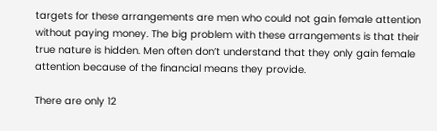targets for these arrangements are men who could not gain female attention without paying money. The big problem with these arrangements is that their true nature is hidden. Men often don’t understand that they only gain female attention because of the financial means they provide.

There are only 12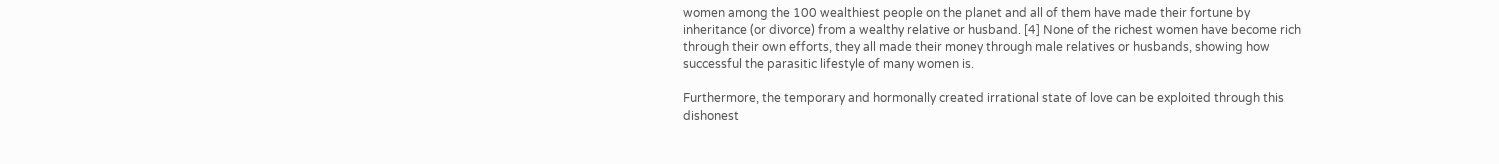women among the 100 wealthiest people on the planet and all of them have made their fortune by inheritance (or divorce) from a wealthy relative or husband. [4] None of the richest women have become rich through their own efforts, they all made their money through male relatives or husbands, showing how successful the parasitic lifestyle of many women is.

Furthermore, the temporary and hormonally created irrational state of love can be exploited through this dishonest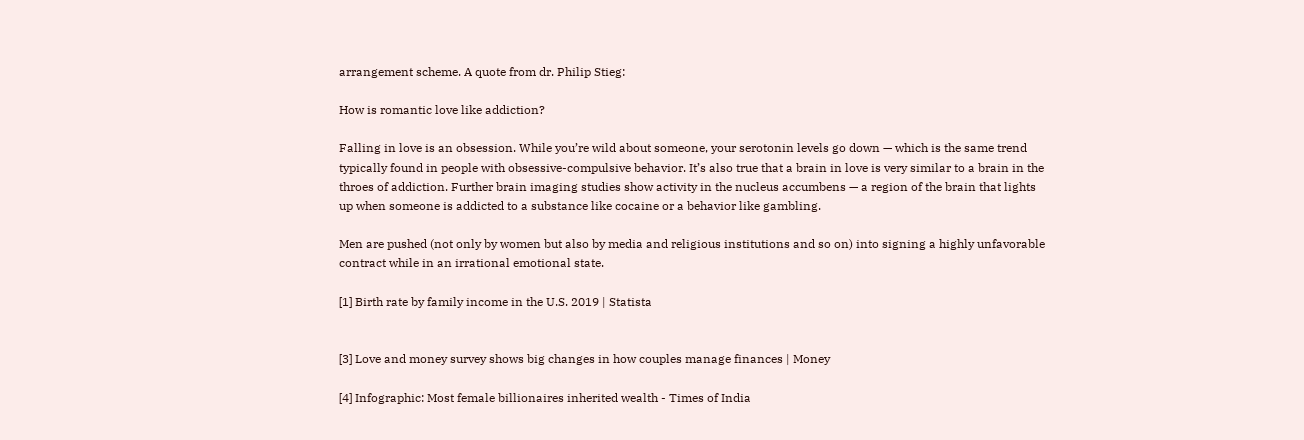arrangement scheme. A quote from dr. Philip Stieg:

How is romantic love like addiction?

Falling in love is an obsession. While you’re wild about someone, your serotonin levels go down — which is the same trend typically found in people with obsessive-compulsive behavior. It’s also true that a brain in love is very similar to a brain in the throes of addiction. Further brain imaging studies show activity in the nucleus accumbens — a region of the brain that lights up when someone is addicted to a substance like cocaine or a behavior like gambling.

Men are pushed (not only by women but also by media and religious institutions and so on) into signing a highly unfavorable contract while in an irrational emotional state.

[1] Birth rate by family income in the U.S. 2019 | Statista


[3] Love and money survey shows big changes in how couples manage finances | Money

[4] Infographic: Most female billionaires inherited wealth - Times of India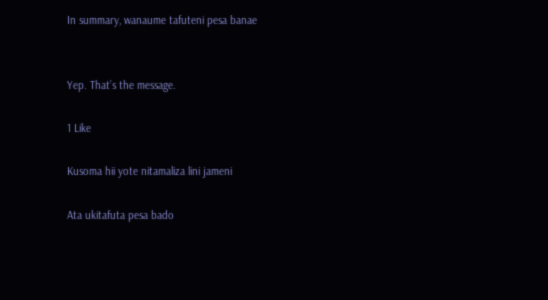In summary, wanaume tafuteni pesa banae


Yep. That’s the message.

1 Like

Kusoma hii yote nitamaliza lini jameni

Ata ukitafuta pesa bado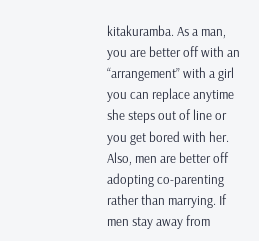kitakuramba. As a man, you are better off with an “arrangement” with a girl you can replace anytime she steps out of line or you get bored with her.
Also, men are better off adopting co-parenting rather than marrying. If men stay away from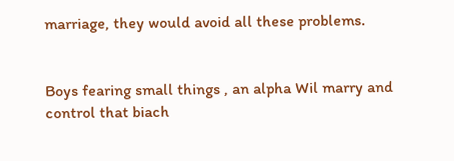marriage, they would avoid all these problems.


Boys fearing small things , an alpha Wil marry and control that biach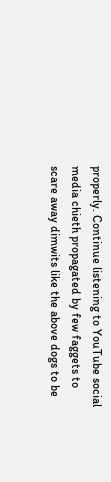properly. Continue listening to YouTube social media chieth propagated by few faggets to scare away dimwits like the above dogs to be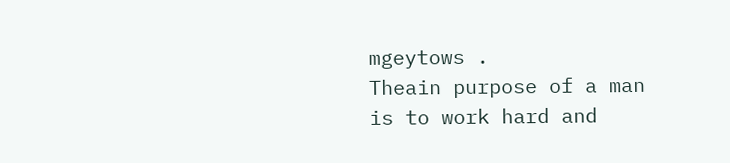mgeytows .
Theain purpose of a man is to work hard and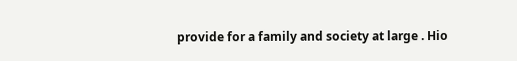provide for a family and society at large . Hio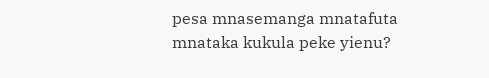pesa mnasemanga mnatafuta mnataka kukula peke yienu?